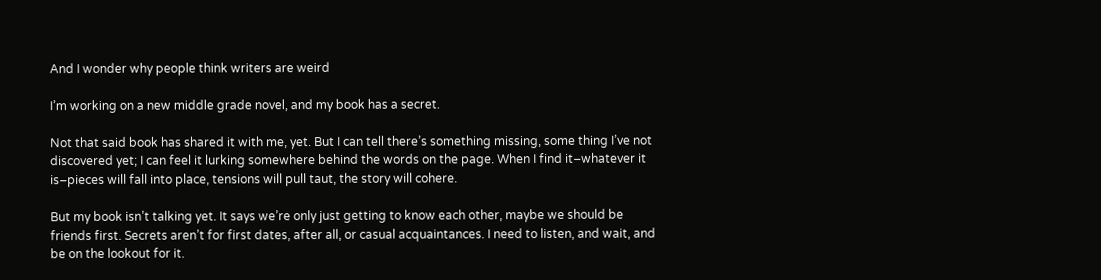And I wonder why people think writers are weird

I’m working on a new middle grade novel, and my book has a secret.

Not that said book has shared it with me, yet. But I can tell there’s something missing, some thing I’ve not discovered yet; I can feel it lurking somewhere behind the words on the page. When I find it–whatever it is–pieces will fall into place, tensions will pull taut, the story will cohere.

But my book isn’t talking yet. It says we’re only just getting to know each other, maybe we should be friends first. Secrets aren’t for first dates, after all, or casual acquaintances. I need to listen, and wait, and be on the lookout for it.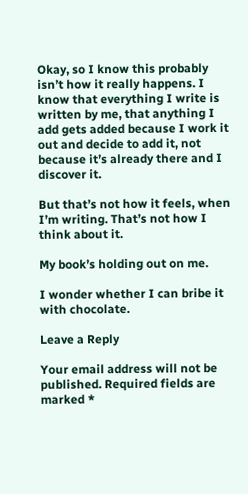Okay, so I know this probably isn’t how it really happens. I know that everything I write is written by me, that anything I add gets added because I work it out and decide to add it, not because it’s already there and I discover it.

But that’s not how it feels, when I’m writing. That’s not how I think about it.

My book’s holding out on me.

I wonder whether I can bribe it with chocolate.

Leave a Reply

Your email address will not be published. Required fields are marked *